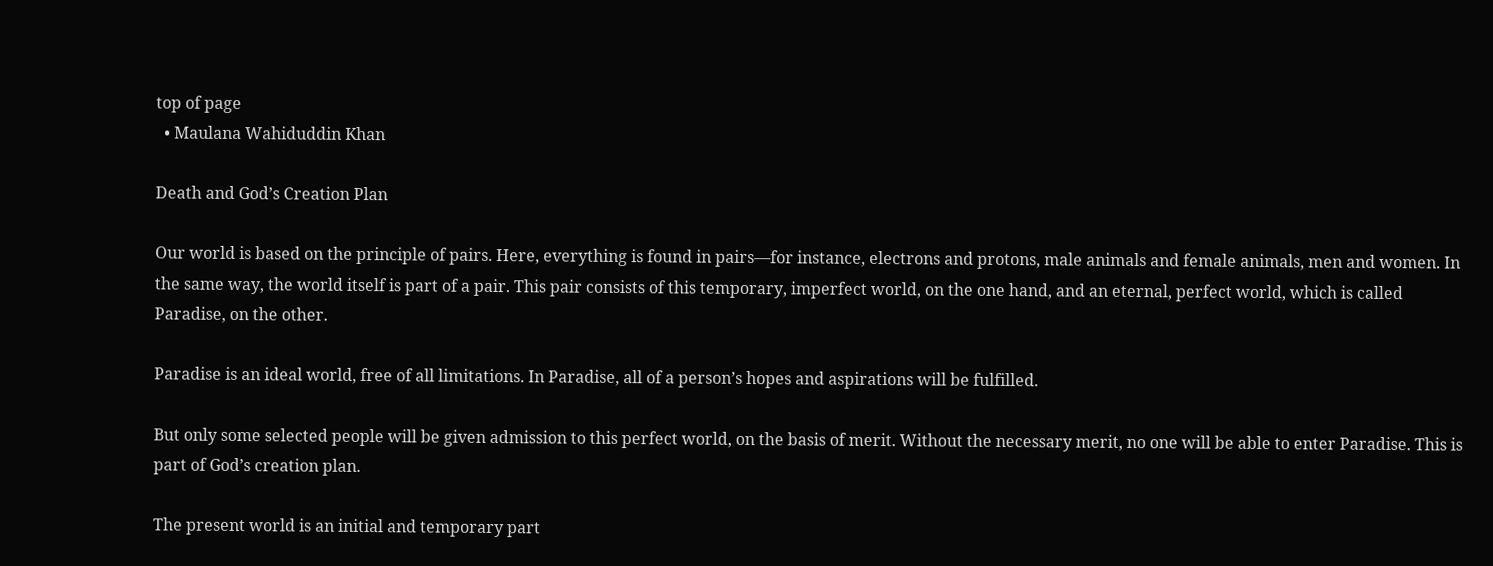top of page
  • Maulana Wahiduddin Khan

Death and God’s Creation Plan

Our world is based on the principle of pairs. Here, everything is found in pairs—for instance, electrons and protons, male animals and female animals, men and women. In the same way, the world itself is part of a pair. This pair consists of this temporary, imperfect world, on the one hand, and an eternal, perfect world, which is called Paradise, on the other.

Paradise is an ideal world, free of all limitations. In Paradise, all of a person’s hopes and aspirations will be fulfilled.

But only some selected people will be given admission to this perfect world, on the basis of merit. Without the necessary merit, no one will be able to enter Paradise. This is part of God’s creation plan.

The present world is an initial and temporary part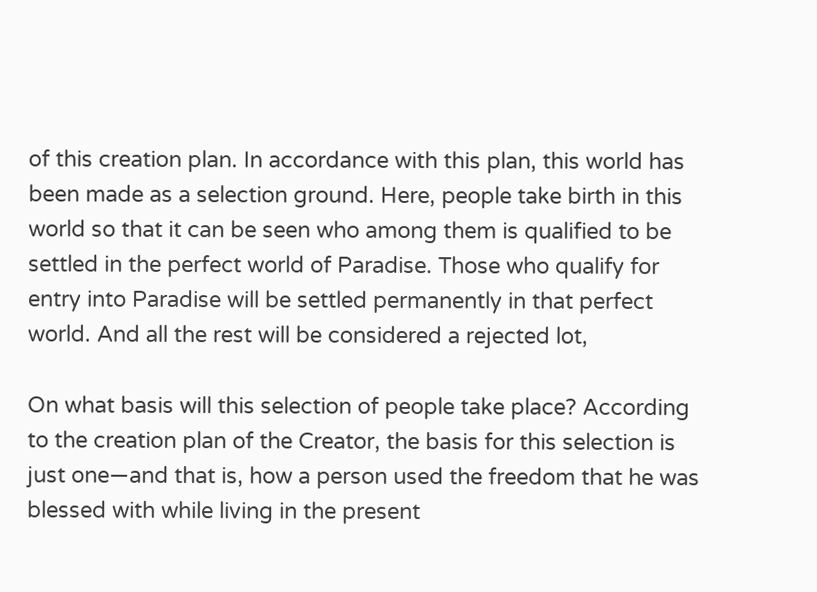of this creation plan. In accordance with this plan, this world has been made as a selection ground. Here, people take birth in this world so that it can be seen who among them is qualified to be settled in the perfect world of Paradise. Those who qualify for entry into Paradise will be settled permanently in that perfect world. And all the rest will be considered a rejected lot,

On what basis will this selection of people take place? According to the creation plan of the Creator, the basis for this selection is just one—and that is, how a person used the freedom that he was blessed with while living in the present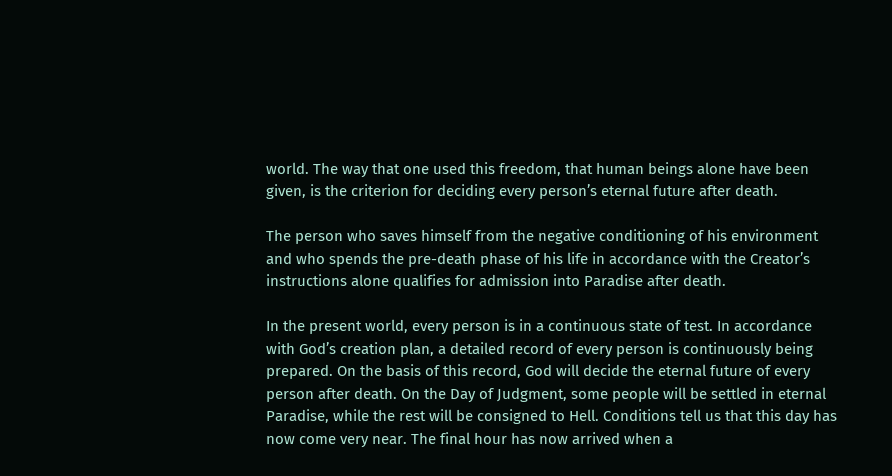world. The way that one used this freedom, that human beings alone have been given, is the criterion for deciding every person’s eternal future after death.

The person who saves himself from the negative conditioning of his environment and who spends the pre-death phase of his life in accordance with the Creator’s instructions alone qualifies for admission into Paradise after death.

In the present world, every person is in a continuous state of test. In accordance with God’s creation plan, a detailed record of every person is continuously being prepared. On the basis of this record, God will decide the eternal future of every person after death. On the Day of Judgment, some people will be settled in eternal Paradise, while the rest will be consigned to Hell. Conditions tell us that this day has now come very near. The final hour has now arrived when a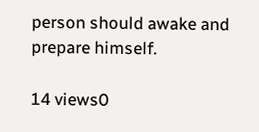person should awake and prepare himself.

14 views0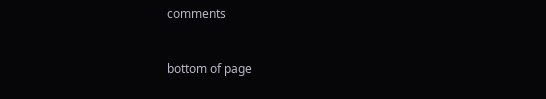comments


bottom of page